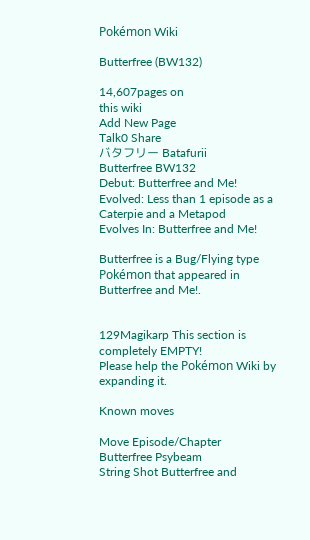Pokémon Wiki

Butterfree (BW132)

14,607pages on
this wiki
Add New Page
Talk0 Share
バタフリー Batafurii
Butterfree BW132
Debut: Butterfree and Me!
Evolved: Less than 1 episode as a Caterpie and a Metapod
Evolves In: Butterfree and Me!

Butterfree is a Bug/Flying type Pokémon that appeared in Butterfree and Me!.


129Magikarp This section is completely EMPTY!
Please help the Pokémon Wiki by expanding it.

Known moves

Move Episode/Chapter
Butterfree Psybeam
String Shot Butterfree and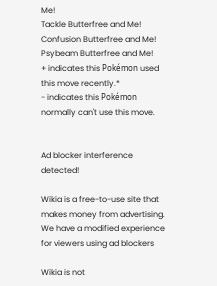Me!
Tackle Butterfree and Me!
Confusion Butterfree and Me!
Psybeam Butterfree and Me!
+ indicates this Pokémon used this move recently.*
- indicates this Pokémon normally can't use this move.


Ad blocker interference detected!

Wikia is a free-to-use site that makes money from advertising. We have a modified experience for viewers using ad blockers

Wikia is not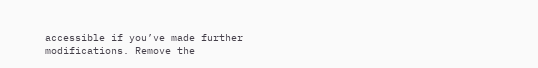accessible if you’ve made further modifications. Remove the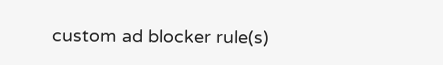custom ad blocker rule(s)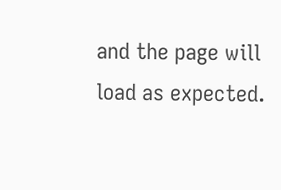and the page will load as expected.